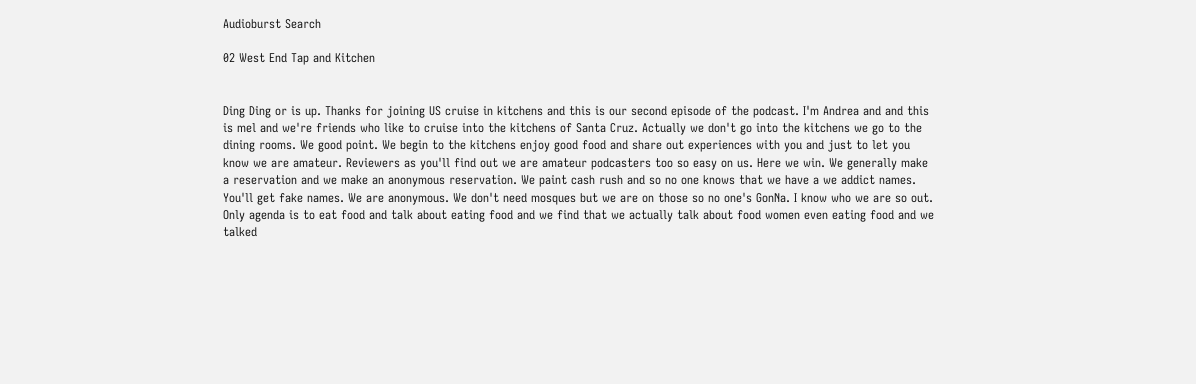Audioburst Search

02 West End Tap and Kitchen


Ding Ding or is up. Thanks for joining US cruise in kitchens and this is our second episode of the podcast. I'm Andrea and and this is mel and we're friends who like to cruise into the kitchens of Santa Cruz. Actually we don't go into the kitchens we go to the dining rooms. We good point. We begin to the kitchens enjoy good food and share out experiences with you and just to let you know we are amateur. Reviewers as you'll find out we are amateur podcasters too so easy on us. Here we win. We generally make a reservation and we make an anonymous reservation. We paint cash rush and so no one knows that we have a we addict names. You'll get fake names. We are anonymous. We don't need mosques but we are on those so no one's GonNa. I know who we are so out. Only agenda is to eat food and talk about eating food and we find that we actually talk about food women even eating food and we talked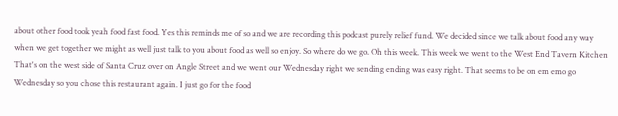about other food took yeah food fast food. Yes this reminds me of so and we are recording this podcast purely relief fund. We decided since we talk about food any way when we get together we might as well just talk to you about food as well so enjoy. So where do we go. Oh this week. This week we went to the West End Tavern Kitchen That's on the west side of Santa Cruz over on Angle Street and we went our Wednesday right we sending ending was easy right. That seems to be on em emo go Wednesday so you chose this restaurant again. I just go for the food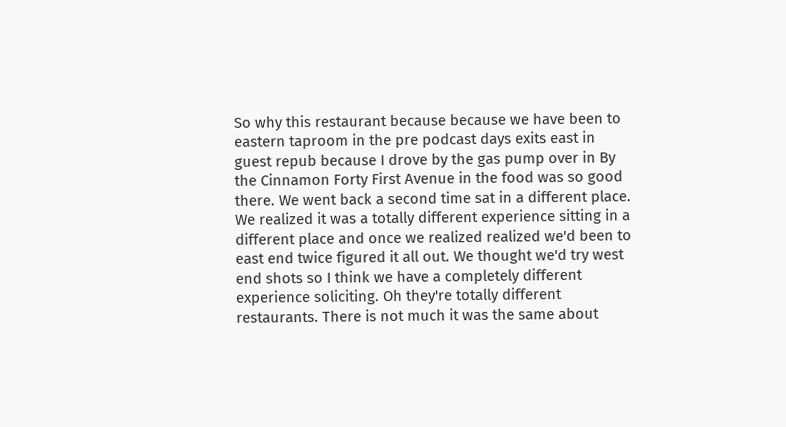So why this restaurant because because we have been to eastern taproom in the pre podcast days exits east in guest repub because I drove by the gas pump over in By the Cinnamon Forty First Avenue in the food was so good there. We went back a second time sat in a different place. We realized it was a totally different experience sitting in a different place and once we realized realized we'd been to east end twice figured it all out. We thought we'd try west end shots so I think we have a completely different experience soliciting. Oh they're totally different restaurants. There is not much it was the same about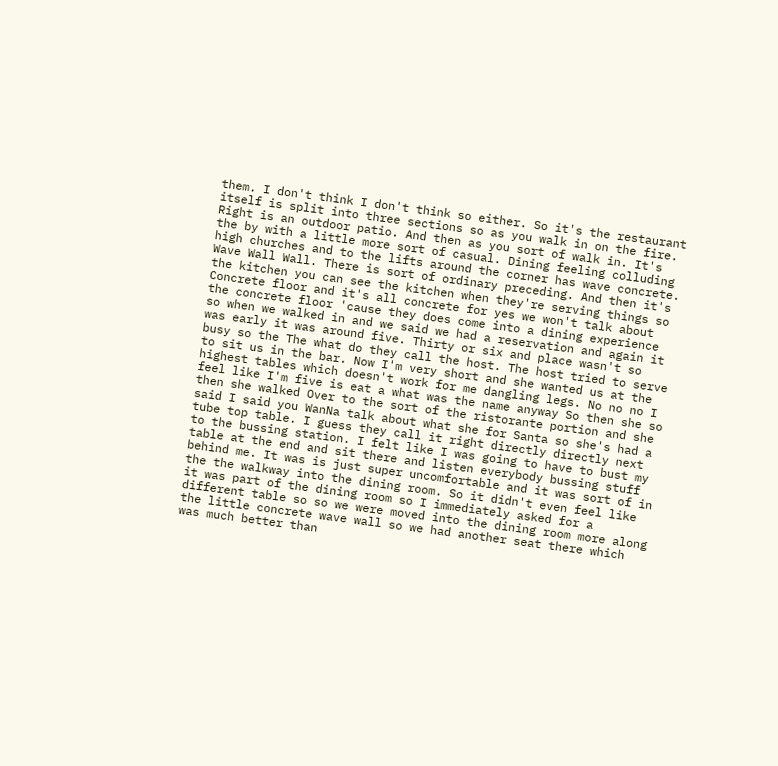them. I don't think I don't think so either. So it's the restaurant itself is split into three sections so as you walk in on the fire. Right is an outdoor patio. And then as you sort of walk in. It's the by with a little more sort of casual. Dining feeling colluding high churches and to the lifts around the corner has wave concrete. Wave Wall Wall. There is sort of ordinary preceding. And then it's the kitchen you can see the kitchen when they're serving things so Concrete floor and it's all concrete for yes we won't talk about the concrete floor 'cause they does come into a dining experience so when we walked in and we said we had a reservation and again it was early it was around five. Thirty or six and place wasn't so busy so the The what do they call the host. The host tried to serve to sit us in the bar. Now I'm very short and she wanted us at the highest tables which doesn't work for me dangling legs. No no no I feel like I'm five is eat a what was the name anyway So then she so then she walked Over to the sort of the ristorante portion and she said I said you WanNa talk about what she for Santa so she's had a tube top table. I guess they call it right directly directly next to the bussing station. I felt like I was going to have to bust my table at the end and sit there and listen everybody bussing stuff behind me. It was is just super uncomfortable and it was sort of in the the walkway into the dining room. So it didn't even feel like it was part of the dining room so I immediately asked for a different table so so we were moved into the dining room more along the little concrete wave wall so we had another seat there which was much better than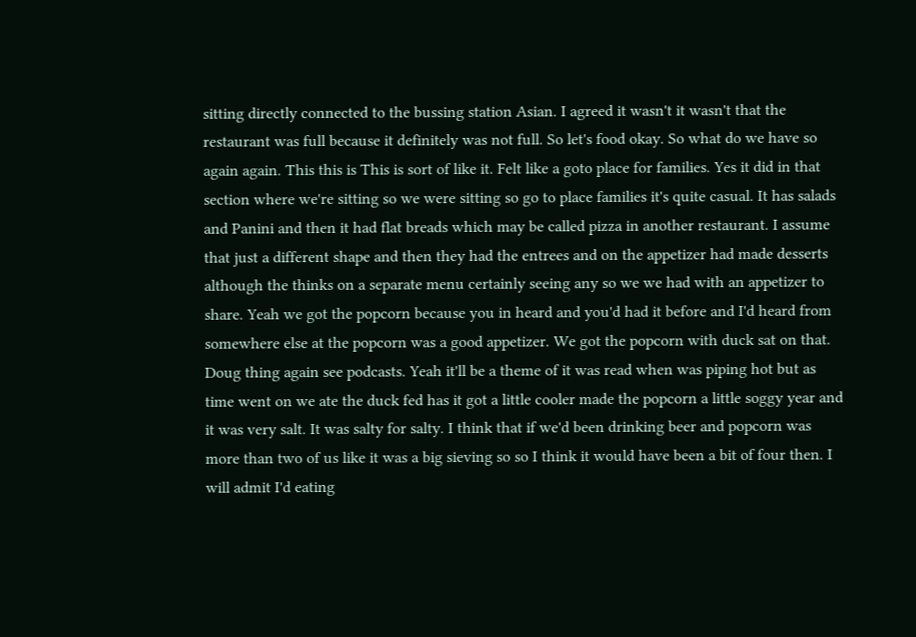sitting directly connected to the bussing station Asian. I agreed it wasn't it wasn't that the restaurant was full because it definitely was not full. So let's food okay. So what do we have so again again. This this is This is sort of like it. Felt like a goto place for families. Yes it did in that section where we're sitting so we were sitting so go to place families it's quite casual. It has salads and Panini and then it had flat breads which may be called pizza in another restaurant. I assume that just a different shape and then they had the entrees and on the appetizer had made desserts although the thinks on a separate menu certainly seeing any so we we had with an appetizer to share. Yeah we got the popcorn because you in heard and you'd had it before and I'd heard from somewhere else at the popcorn was a good appetizer. We got the popcorn with duck sat on that. Doug thing again see podcasts. Yeah it'll be a theme of it was read when was piping hot but as time went on we ate the duck fed has it got a little cooler made the popcorn a little soggy year and it was very salt. It was salty for salty. I think that if we'd been drinking beer and popcorn was more than two of us like it was a big sieving so so I think it would have been a bit of four then. I will admit I'd eating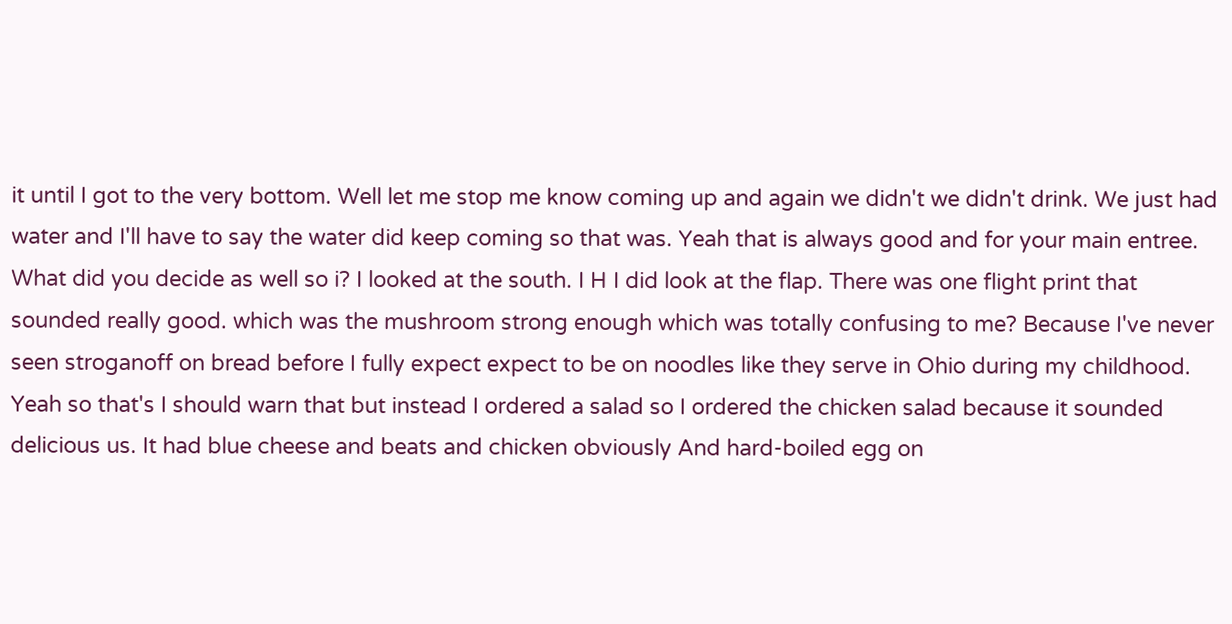it until I got to the very bottom. Well let me stop me know coming up and again we didn't we didn't drink. We just had water and I'll have to say the water did keep coming so that was. Yeah that is always good and for your main entree. What did you decide as well so i? I looked at the south. I H I did look at the flap. There was one flight print that sounded really good. which was the mushroom strong enough which was totally confusing to me? Because I've never seen stroganoff on bread before I fully expect expect to be on noodles like they serve in Ohio during my childhood. Yeah so that's I should warn that but instead I ordered a salad so I ordered the chicken salad because it sounded delicious us. It had blue cheese and beats and chicken obviously And hard-boiled egg on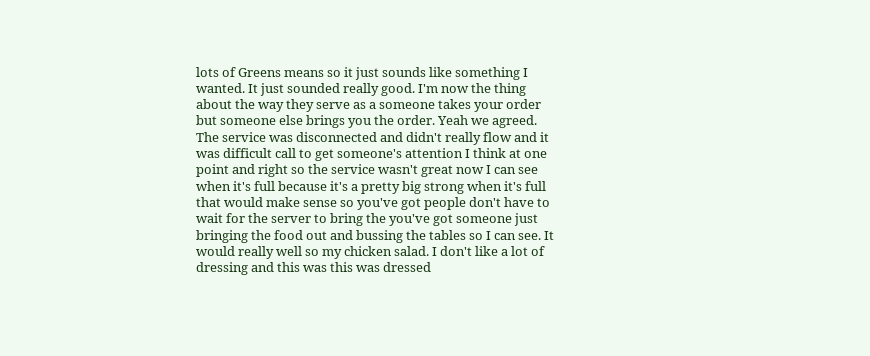lots of Greens means so it just sounds like something I wanted. It just sounded really good. I'm now the thing about the way they serve as a someone takes your order but someone else brings you the order. Yeah we agreed. The service was disconnected and didn't really flow and it was difficult call to get someone's attention I think at one point and right so the service wasn't great now I can see when it's full because it's a pretty big strong when it's full that would make sense so you've got people don't have to wait for the server to bring the you've got someone just bringing the food out and bussing the tables so I can see. It would really well so my chicken salad. I don't like a lot of dressing and this was this was dressed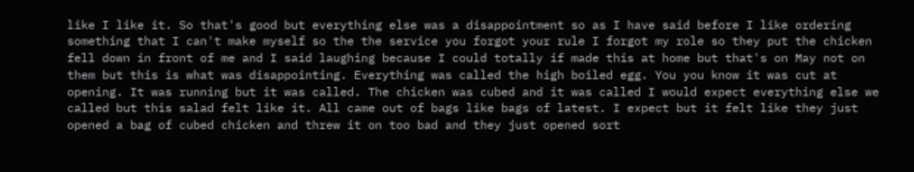like I like it. So that's good but everything else was a disappointment so as I have said before I like ordering something that I can't make myself so the the service you forgot your rule I forgot my role so they put the chicken fell down in front of me and I said laughing because I could totally if made this at home but that's on May not on them but this is what was disappointing. Everything was called the high boiled egg. You you know it was cut at opening. It was running but it was called. The chicken was cubed and it was called I would expect everything else we called but this salad felt like it. All came out of bags like bags of latest. I expect but it felt like they just opened a bag of cubed chicken and threw it on too bad and they just opened sort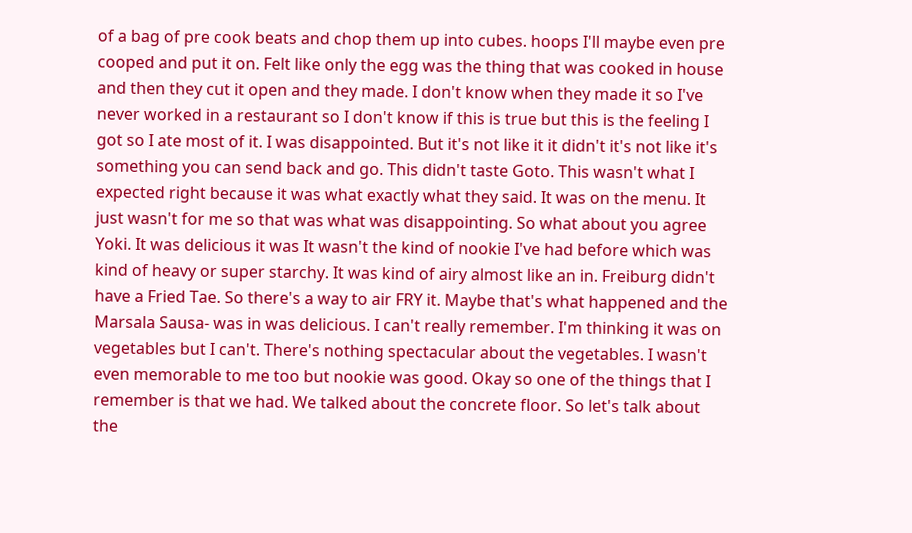of a bag of pre cook beats and chop them up into cubes. hoops I'll maybe even pre cooped and put it on. Felt like only the egg was the thing that was cooked in house and then they cut it open and they made. I don't know when they made it so I've never worked in a restaurant so I don't know if this is true but this is the feeling I got so I ate most of it. I was disappointed. But it's not like it it didn't it's not like it's something you can send back and go. This didn't taste Goto. This wasn't what I expected right because it was what exactly what they said. It was on the menu. It just wasn't for me so that was what was disappointing. So what about you agree Yoki. It was delicious it was It wasn't the kind of nookie I've had before which was kind of heavy or super starchy. It was kind of airy almost like an in. Freiburg didn't have a Fried Tae. So there's a way to air FRY it. Maybe that's what happened and the Marsala Sausa- was in was delicious. I can't really remember. I'm thinking it was on vegetables but I can't. There's nothing spectacular about the vegetables. I wasn't even memorable to me too but nookie was good. Okay so one of the things that I remember is that we had. We talked about the concrete floor. So let's talk about the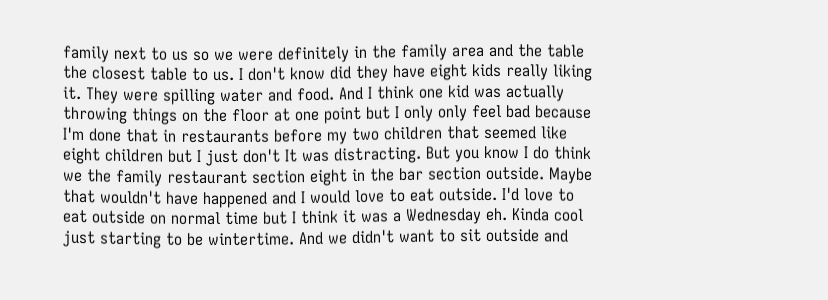family next to us so we were definitely in the family area and the table the closest table to us. I don't know did they have eight kids really liking it. They were spilling water and food. And I think one kid was actually throwing things on the floor at one point but I only only feel bad because I'm done that in restaurants before my two children that seemed like eight children but I just don't It was distracting. But you know I do think we the family restaurant section eight in the bar section outside. Maybe that wouldn't have happened and I would love to eat outside. I'd love to eat outside on normal time but I think it was a Wednesday eh. Kinda cool just starting to be wintertime. And we didn't want to sit outside and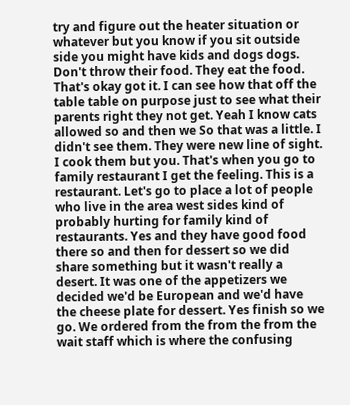try and figure out the heater situation or whatever but you know if you sit outside side you might have kids and dogs dogs. Don't throw their food. They eat the food. That's okay got it. I can see how that off the table table on purpose just to see what their parents right they not get. Yeah I know cats allowed so and then we So that was a little. I didn't see them. They were new line of sight. I cook them but you. That's when you go to family restaurant I get the feeling. This is a restaurant. Let's go to place a lot of people who live in the area west sides kind of probably hurting for family kind of restaurants. Yes and they have good food there so and then for dessert so we did share something but it wasn't really a desert. It was one of the appetizers we decided we'd be European and we'd have the cheese plate for dessert. Yes finish so we go. We ordered from the from the from the wait staff which is where the confusing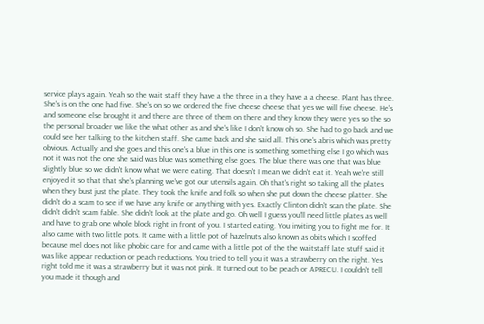service plays again. Yeah so the wait staff they have a the three in a they have a a cheese. Plant has three. She's is on the one had five. She's on so we ordered the five cheese cheese that yes we will five cheese. He's and someone else brought it and there are three of them on there and they know they were yes so the so the personal broader we like the what other as and she's like I don't know oh so. She had to go back and we could see her talking to the kitchen staff. She came back and she said all. This one's abris which was pretty obvious. Actually and she goes and this one's a blue in this one is something something else I go which was not it was not the one she said was blue was something else goes. The blue there was one that was blue slightly blue so we didn't know what we were eating. That doesn't I mean we didn't eat it. Yeah we're still enjoyed it so that that she's planning we've got our utensils again. Oh that's right so taking all the plates when they bust just the plate. They took the knife and folk so when she put down the cheese platter. She didn't do a scam to see if we have any knife or anything with yes. Exactly Clinton didn't scan the plate. She didn't didn't scam fable. She didn't look at the plate and go. Oh well I guess you'll need little plates as well and have to grab one whole block right in front of you. I started eating. You inviting you to fight me for. It also came with two little pots. It came with a little pot of hazelnuts also known as obits which I scoffed because mel does not like phobic care for and came with a little pot of the the waitstaff late stuff said it was like appear reduction or peach reductions. You tried to tell you it was a strawberry on the right. Yes right told me it was a strawberry but it was not pink. It turned out to be peach or APRECU. I couldn't tell you made it though and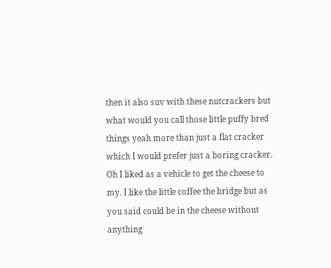then it also suv with these nutcrackers but what would you call those little puffy bred things yeah more than just a flat cracker which I would prefer just a boring cracker. Oh I liked as a vehicle to get the cheese to my. I like the little coffee the bridge but as you said could be in the cheese without anything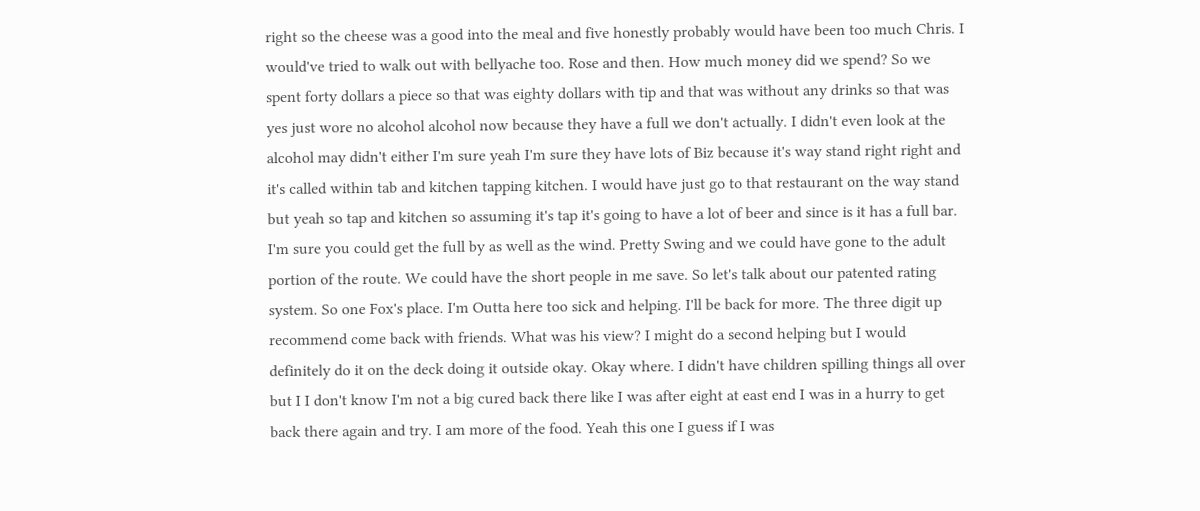right so the cheese was a good into the meal and five honestly probably would have been too much Chris. I would've tried to walk out with bellyache too. Rose and then. How much money did we spend? So we spent forty dollars a piece so that was eighty dollars with tip and that was without any drinks so that was yes just wore no alcohol alcohol now because they have a full we don't actually. I didn't even look at the alcohol may didn't either I'm sure yeah I'm sure they have lots of Biz because it's way stand right right and it's called within tab and kitchen tapping kitchen. I would have just go to that restaurant on the way stand but yeah so tap and kitchen so assuming it's tap it's going to have a lot of beer and since is it has a full bar. I'm sure you could get the full by as well as the wind. Pretty Swing and we could have gone to the adult portion of the route. We could have the short people in me save. So let's talk about our patented rating system. So one Fox's place. I'm Outta here too sick and helping. I'll be back for more. The three digit up recommend come back with friends. What was his view? I might do a second helping but I would definitely do it on the deck doing it outside okay. Okay where. I didn't have children spilling things all over but I I don't know I'm not a big cured back there like I was after eight at east end I was in a hurry to get back there again and try. I am more of the food. Yeah this one I guess if I was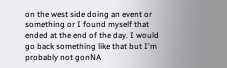on the west side doing an event or something or I found myself that ended at the end of the day. I would go back something like that but I'm probably not gonNA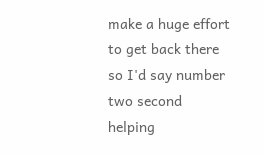make a huge effort to get back there so I'd say number two second helping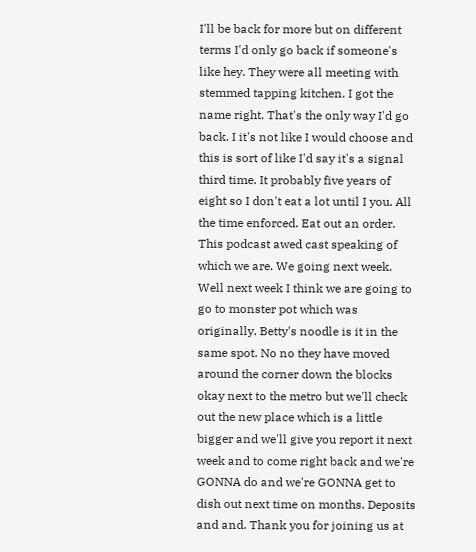I'll be back for more but on different terms I'd only go back if someone's like hey. They were all meeting with stemmed tapping kitchen. I got the name right. That's the only way I'd go back. I it's not like I would choose and this is sort of like I'd say it's a signal third time. It probably five years of eight so I don't eat a lot until I you. All the time enforced. Eat out an order. This podcast awed cast speaking of which we are. We going next week. Well next week I think we are going to go to monster pot which was originally. Betty's noodle is it in the same spot. No no they have moved around the corner down the blocks okay next to the metro but we'll check out the new place which is a little bigger and we'll give you report it next week and to come right back and we're GONNA do and we're GONNA get to dish out next time on months. Deposits and and. Thank you for joining us at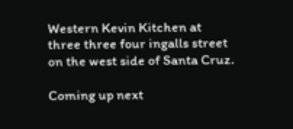Western Kevin Kitchen at three three four ingalls street on the west side of Santa Cruz.

Coming up next